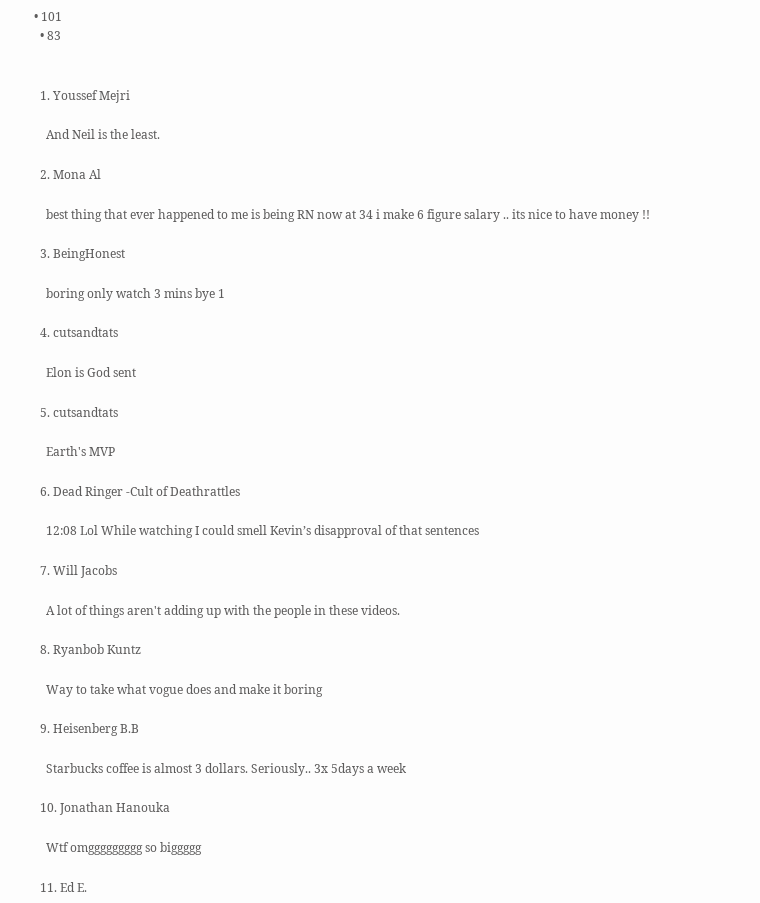• 101
  • 83


  1. Youssef Mejri

    And Neil is the least.

  2. Mona Al

    best thing that ever happened to me is being RN now at 34 i make 6 figure salary .. its nice to have money !!

  3. BeingHonest

    boring only watch 3 mins bye 1

  4. cutsandtats

    Elon is God sent

  5. cutsandtats

    Earth's MVP

  6. Dead Ringer -Cult of Deathrattles

    12:08 Lol While watching I could smell Kevin’s disapproval of that sentences

  7. Will Jacobs

    A lot of things aren't adding up with the people in these videos.

  8. Ryanbob Kuntz

    Way to take what vogue does and make it boring

  9. Heisenberg B.B

    Starbucks coffee is almost 3 dollars. Seriously.. 3x 5days a week

  10. Jonathan Hanouka

    Wtf omggggggggg so biggggg

  11. Ed E.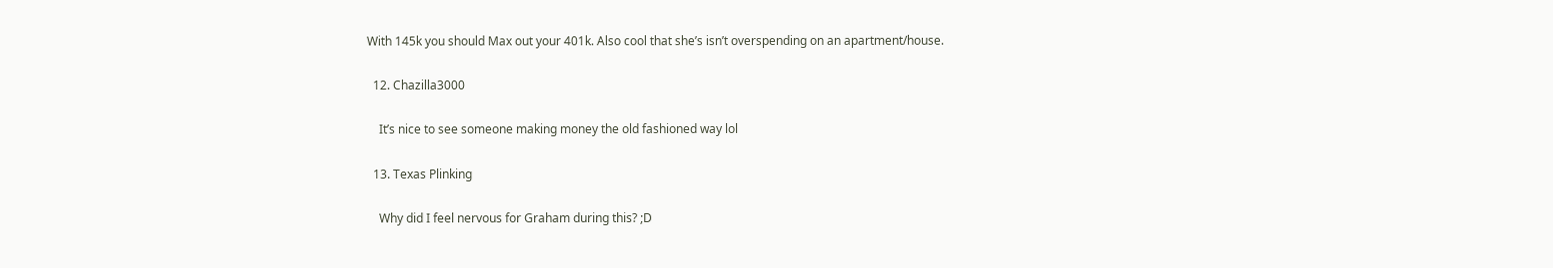With 145k you should Max out your 401k. Also cool that she’s isn’t overspending on an apartment/house.

  12. Chazilla3000

    It’s nice to see someone making money the old fashioned way lol

  13. Texas Plinking

    Why did I feel nervous for Graham during this? ;D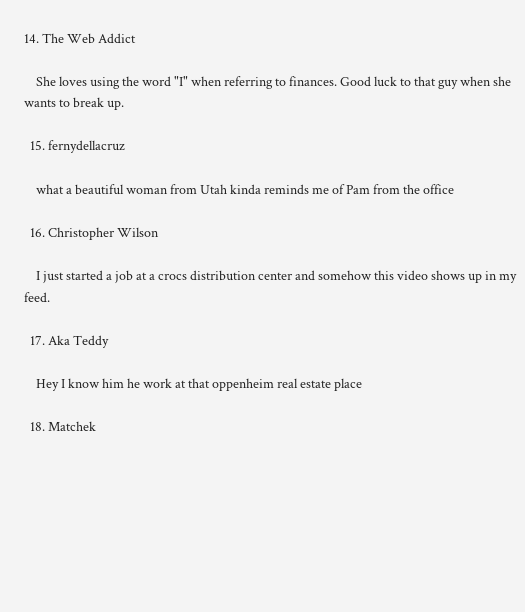14. The Web Addict

    She loves using the word "I" when referring to finances. Good luck to that guy when she wants to break up.

  15. fernydellacruz

    what a beautiful woman from Utah kinda reminds me of Pam from the office

  16. Christopher Wilson

    I just started a job at a crocs distribution center and somehow this video shows up in my feed.

  17. Aka Teddy

    Hey I know him he work at that oppenheim real estate place

  18. Matchek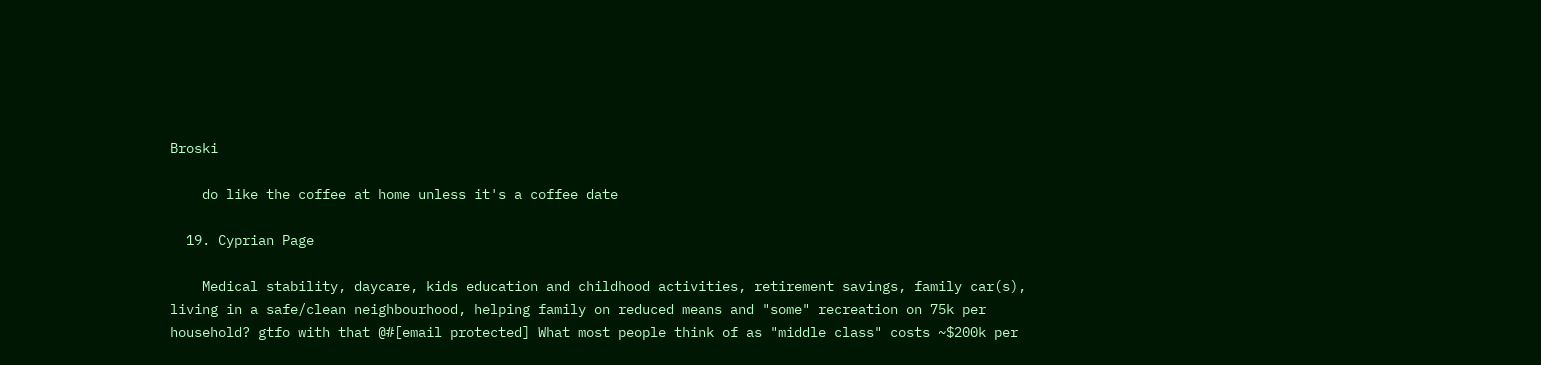Broski

    do like the coffee at home unless it's a coffee date

  19. Cyprian Page

    Medical stability, daycare, kids education and childhood activities, retirement savings, family car(s), living in a safe/clean neighbourhood, helping family on reduced means and "some" recreation on 75k per household? gtfo with that @#[email protected] What most people think of as "middle class" costs ~$200k per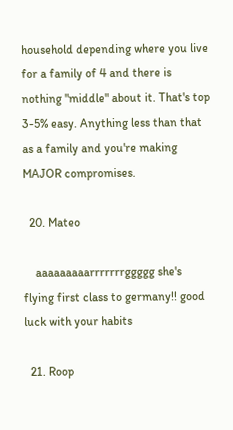household depending where you live for a family of 4 and there is nothing "middle" about it. That's top 3-5% easy. Anything less than that as a family and you're making MAJOR compromises.

  20. Mateo

    aaaaaaaaarrrrrrrggggg she's flying first class to germany!! good luck with your habits

  21. Roop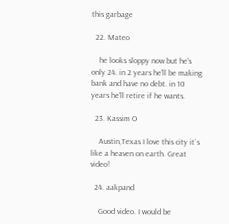this garbage

  22. Mateo

    he looks sloppy now but he's only 24. in 2 years he'll be making bank and have no debt. in 10 years he'll retire if he wants.

  23. Kassim O

    Austin,Texas I love this city it`s like a heaven on earth. Great video!

  24. aakpand

    Good video. I would be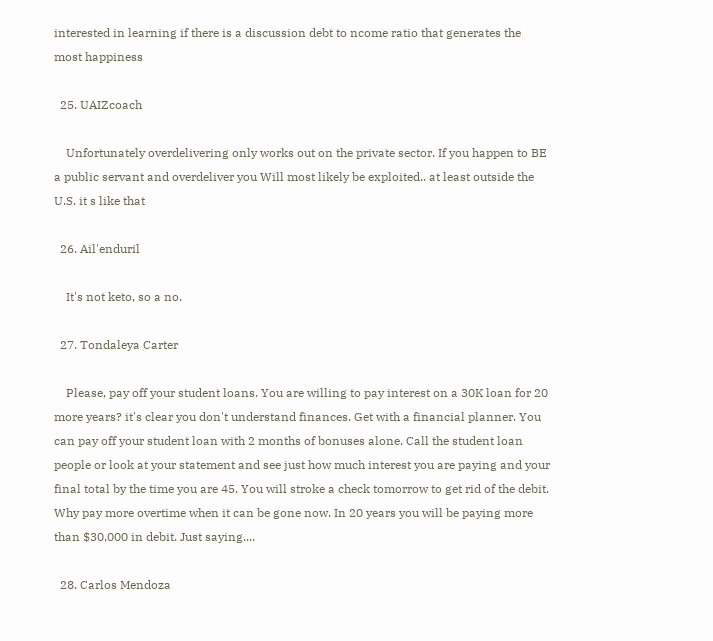interested in learning if there is a discussion debt to ncome ratio that generates the most happiness

  25. UAIZcoach

    Unfortunately overdelivering only works out on the private sector. If you happen to BE a public servant and overdeliver you Will most likely be exploited.. at least outside the U.S. it s like that

  26. Ail'enduril

    It's not keto, so a no.

  27. Tondaleya Carter

    Please, pay off your student loans. You are willing to pay interest on a 30K loan for 20 more years? it's clear you don't understand finances. Get with a financial planner. You can pay off your student loan with 2 months of bonuses alone. Call the student loan people or look at your statement and see just how much interest you are paying and your final total by the time you are 45. You will stroke a check tomorrow to get rid of the debit. Why pay more overtime when it can be gone now. In 20 years you will be paying more than $30,000 in debit. Just saying....

  28. Carlos Mendoza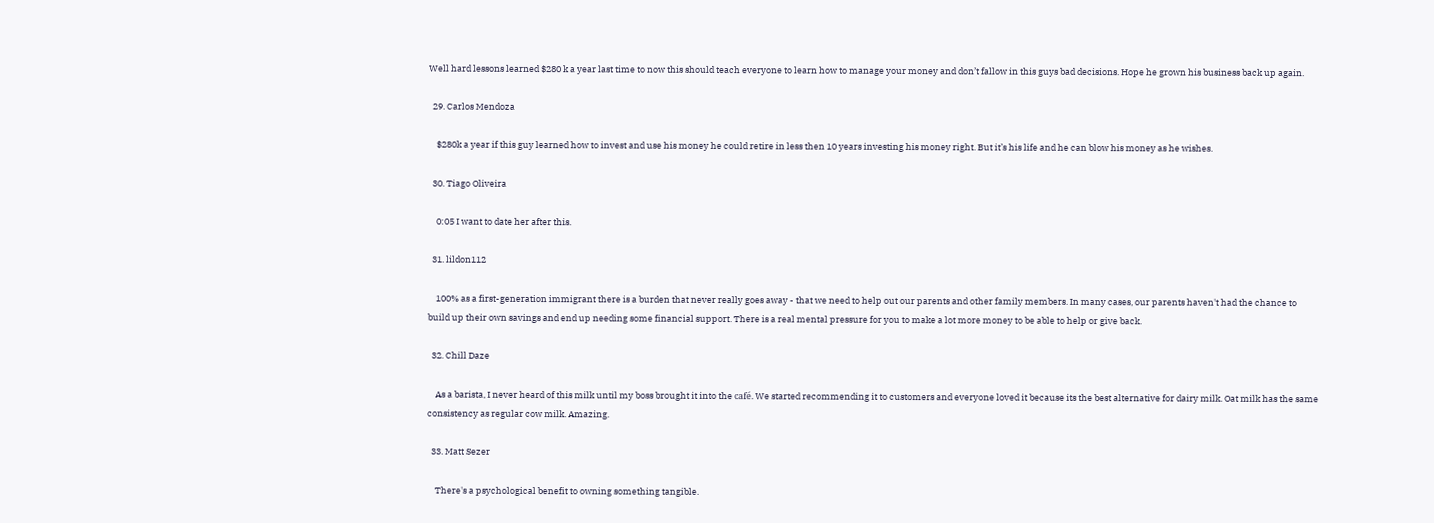Well hard lessons learned $280 k a year last time to now this should teach everyone to learn how to manage your money and don’t fallow in this guys bad decisions. Hope he grown his business back up again.

  29. Carlos Mendoza

    $280k a year if this guy learned how to invest and use his money he could retire in less then 10 years investing his money right. But it’s his life and he can blow his money as he wishes.

  30. Tiago Oliveira

    0:05 I want to date her after this.

  31. lildon112

    100% as a first-generation immigrant there is a burden that never really goes away - that we need to help out our parents and other family members. In many cases, our parents haven't had the chance to build up their own savings and end up needing some financial support. There is a real mental pressure for you to make a lot more money to be able to help or give back.

  32. Chill Daze

    As a barista, I never heard of this milk until my boss brought it into the café. We started recommending it to customers and everyone loved it because its the best alternative for dairy milk. Oat milk has the same consistency as regular cow milk. Amazing.

  33. Matt Sezer

    There's a psychological benefit to owning something tangible.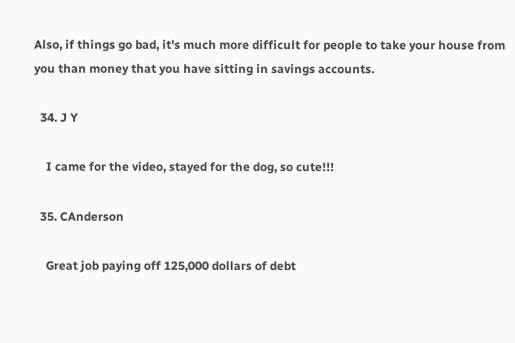Also, if things go bad, it's much more difficult for people to take your house from you than money that you have sitting in savings accounts.

  34. J Y

    I came for the video, stayed for the dog, so cute!!!

  35. CAnderson

    Great job paying off 125,000 dollars of debt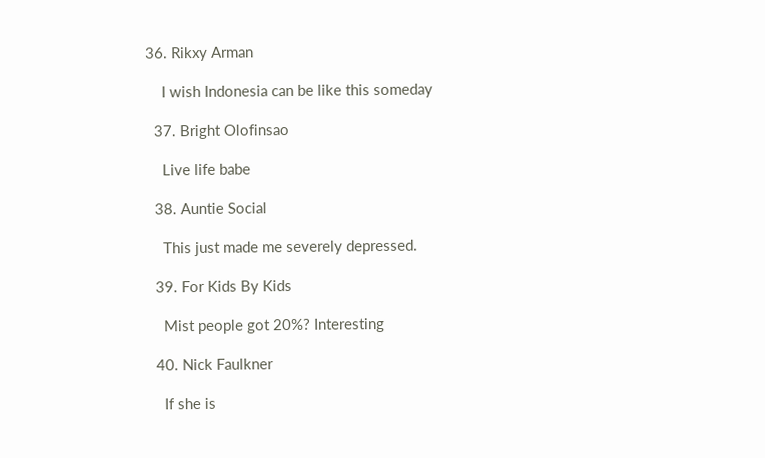36. Rikxy Arman

    I wish Indonesia can be like this someday

  37. Bright Olofinsao

    Live life babe

  38. Auntie Social

    This just made me severely depressed.

  39. For Kids By Kids

    Mist people got 20%? Interesting

  40. Nick Faulkner

    If she is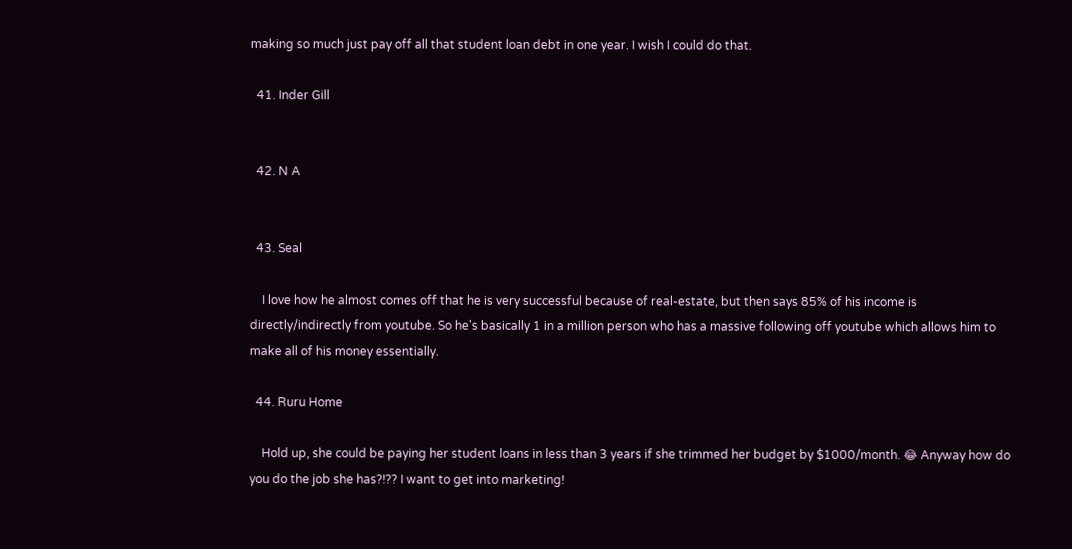making so much just pay off all that student loan debt in one year. I wish I could do that.

  41. Inder Gill


  42. N A


  43. Seal

    I love how he almost comes off that he is very successful because of real-estate, but then says 85% of his income is directly/indirectly from youtube. So he's basically 1 in a million person who has a massive following off youtube which allows him to make all of his money essentially.

  44. Ruru Home

    Hold up, she could be paying her student loans in less than 3 years if she trimmed her budget by $1000/month. 😂 Anyway how do you do the job she has?!?? I want to get into marketing!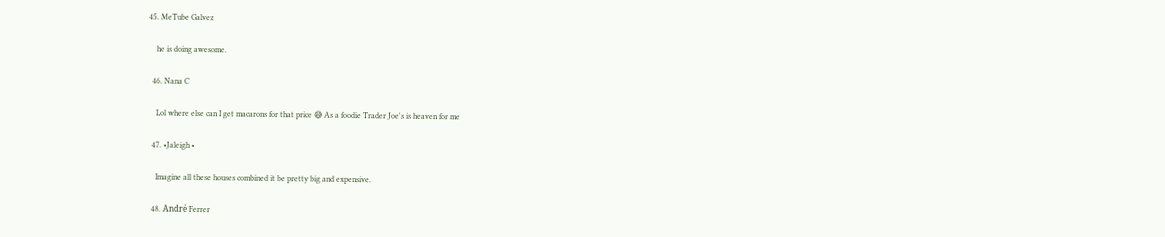45. MeTube Galvez

    he is doing awesome.

  46. Nana C

    Lol where else can I get macarons for that price 😅 As a foodie Trader Joe's is heaven for me

  47. •Jaleigh •

    Imagine all these houses combined it be pretty big and expensive.

  48. André Ferrer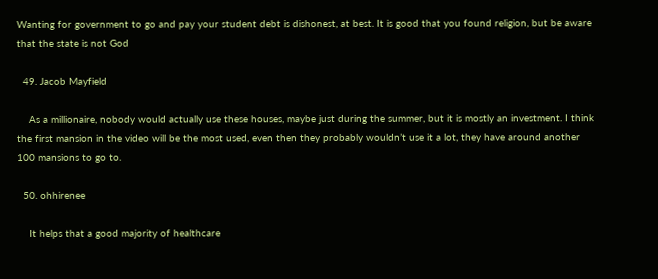Wanting for government to go and pay your student debt is dishonest, at best. It is good that you found religion, but be aware that the state is not God

  49. Jacob Mayfield

    As a millionaire, nobody would actually use these houses, maybe just during the summer, but it is mostly an investment. I think the first mansion in the video will be the most used, even then they probably wouldn’t use it a lot, they have around another 100 mansions to go to.

  50. ohhirenee

    It helps that a good majority of healthcare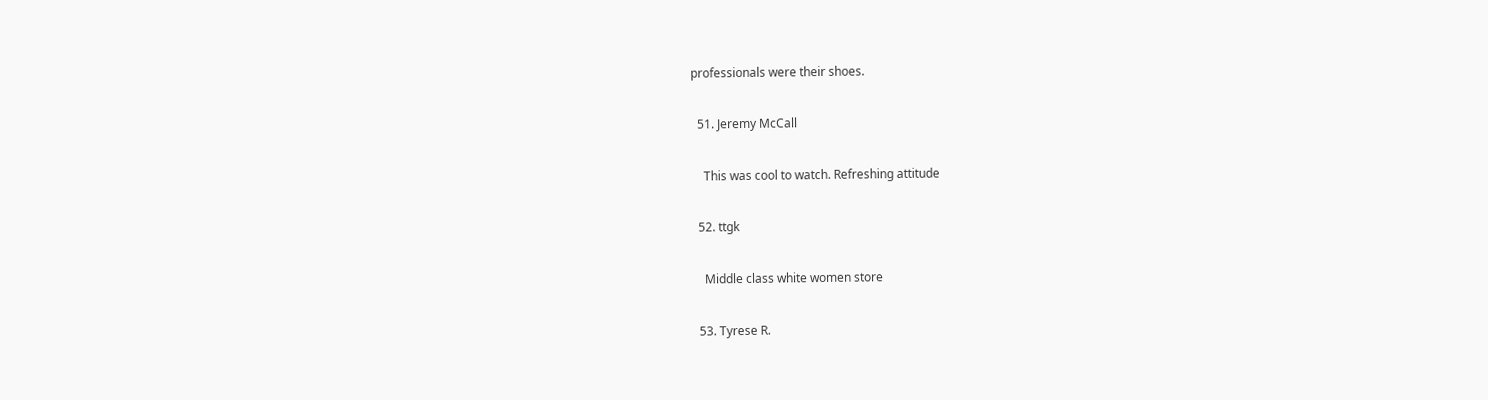professionals were their shoes.

  51. Jeremy McCall

    This was cool to watch. Refreshing attitude

  52. ttgk

    Middle class white women store

  53. Tyrese R.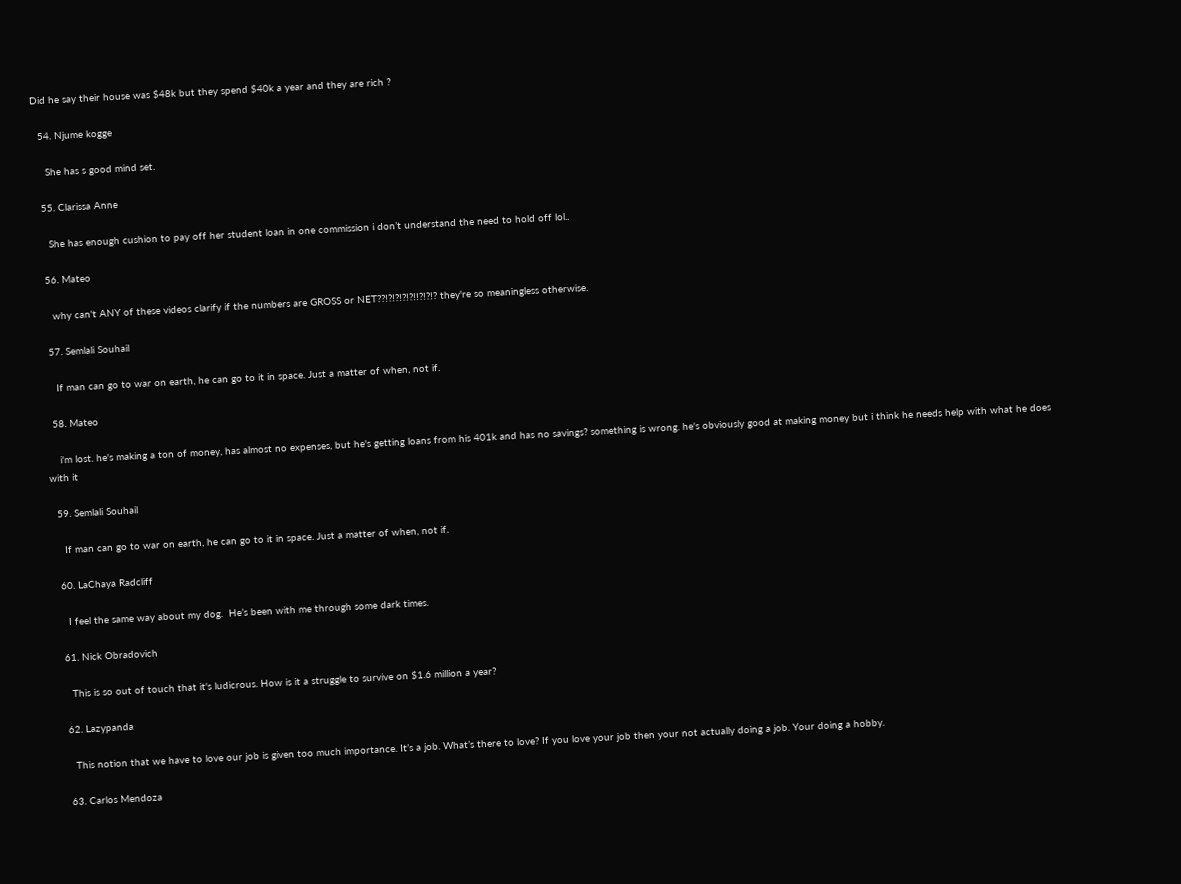Did he say their house was $48k but they spend $40k a year and they are rich ?

  54. Njume kogge

    She has s good mind set.

  55. Clarissa Anne

    She has enough cushion to pay off her student loan in one commission i don’t understand the need to hold off lol..

  56. Mateo

    why can't ANY of these videos clarify if the numbers are GROSS or NET??!?!?!?!?!!?!?!? they're so meaningless otherwise.

  57. Semlali Souhail

    If man can go to war on earth, he can go to it in space. Just a matter of when, not if.

  58. Mateo

    i'm lost. he's making a ton of money, has almost no expenses, but he's getting loans from his 401k and has no savings? something is wrong. he's obviously good at making money but i think he needs help with what he does with it

  59. Semlali Souhail

    If man can go to war on earth, he can go to it in space. Just a matter of when, not if.

  60. LaChaya Radcliff

    I feel the same way about my dog.  He’s been with me through some dark times.

  61. Nick Obradovich

    This is so out of touch that it's ludicrous. How is it a struggle to survive on $1.6 million a year?

  62. Lazypanda

    This notion that we have to love our job is given too much importance. It’s a job. What’s there to love? If you love your job then your not actually doing a job. Your doing a hobby.

  63. Carlos Mendoza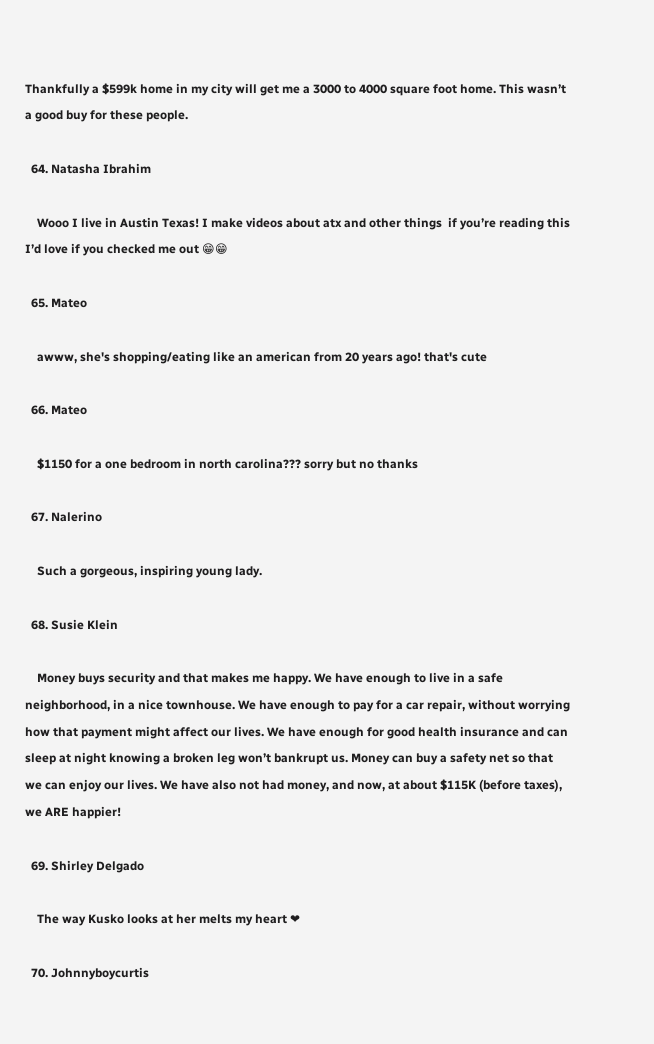Thankfully a $599k home in my city will get me a 3000 to 4000 square foot home. This wasn’t a good buy for these people.

  64. Natasha Ibrahim

    Wooo I live in Austin Texas! I make videos about atx and other things  if you’re reading this I’d love if you checked me out 😁😁

  65. Mateo

    awww, she's shopping/eating like an american from 20 years ago! that's cute

  66. Mateo

    $1150 for a one bedroom in north carolina??? sorry but no thanks

  67. Nalerino

    Such a gorgeous, inspiring young lady.

  68. Susie Klein

    Money buys security and that makes me happy. We have enough to live in a safe neighborhood, in a nice townhouse. We have enough to pay for a car repair, without worrying how that payment might affect our lives. We have enough for good health insurance and can sleep at night knowing a broken leg won’t bankrupt us. Money can buy a safety net so that we can enjoy our lives. We have also not had money, and now, at about $115K (before taxes), we ARE happier!

  69. Shirley Delgado

    The way Kusko looks at her melts my heart ❤

  70. Johnnyboycurtis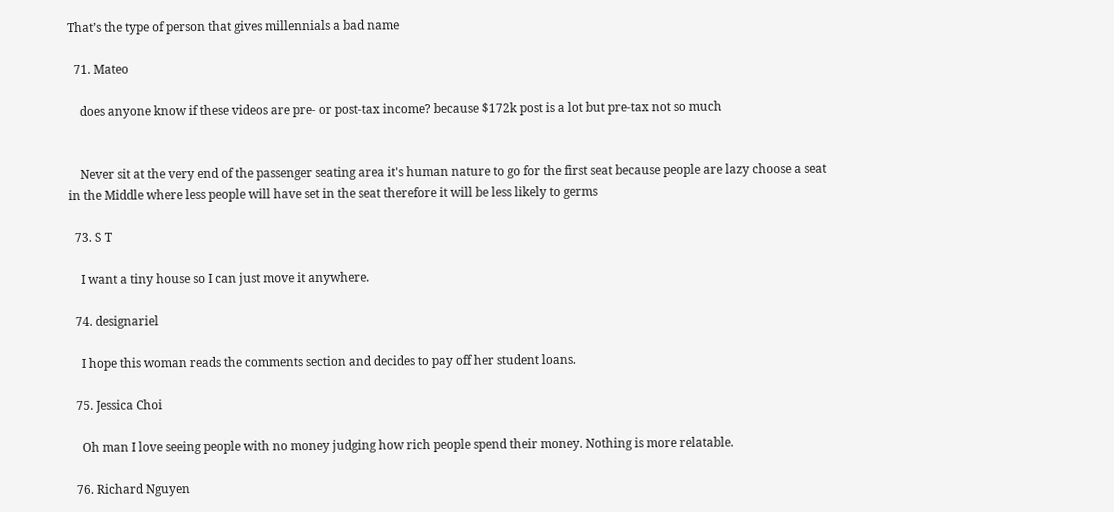That’s the type of person that gives millennials a bad name

  71. Mateo

    does anyone know if these videos are pre- or post-tax income? because $172k post is a lot but pre-tax not so much


    Never sit at the very end of the passenger seating area it's human nature to go for the first seat because people are lazy choose a seat in the Middle where less people will have set in the seat therefore it will be less likely to germs

  73. S T

    I want a tiny house so I can just move it anywhere.

  74. designariel

    I hope this woman reads the comments section and decides to pay off her student loans.

  75. Jessica Choi

    Oh man I love seeing people with no money judging how rich people spend their money. Nothing is more relatable.

  76. Richard Nguyen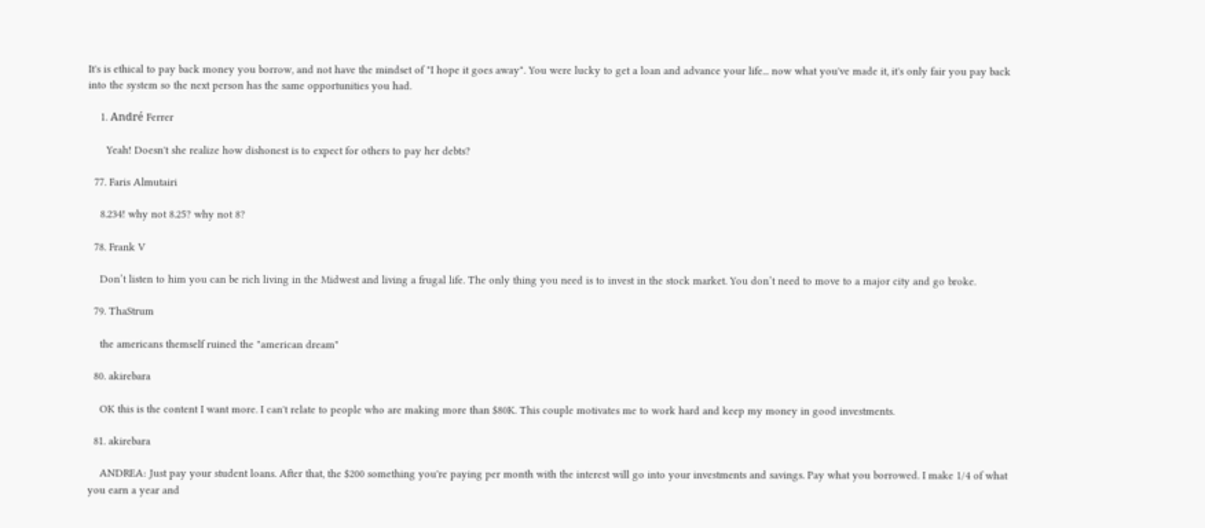It's is ethical to pay back money you borrow, and not have the mindset of "I hope it goes away". You were lucky to get a loan and advance your life... now what you've made it, it's only fair you pay back into the system so the next person has the same opportunities you had.

    1. André Ferrer

      Yeah! Doesn't she realize how dishonest is to expect for others to pay her debts?

  77. Faris Almutairi

    8.234! why not 8.25? why not 8?

  78. Frank V

    Don’t listen to him you can be rich living in the Midwest and living a frugal life. The only thing you need is to invest in the stock market. You don’t need to move to a major city and go broke.

  79. ThaStrum

    the americans themself ruined the "american dream"

  80. akirebara

    OK this is the content I want more. I can't relate to people who are making more than $80K. This couple motivates me to work hard and keep my money in good investments.

  81. akirebara

    ANDREA: Just pay your student loans. After that, the $200 something you're paying per month with the interest will go into your investments and savings. Pay what you borrowed. I make 1/4 of what you earn a year and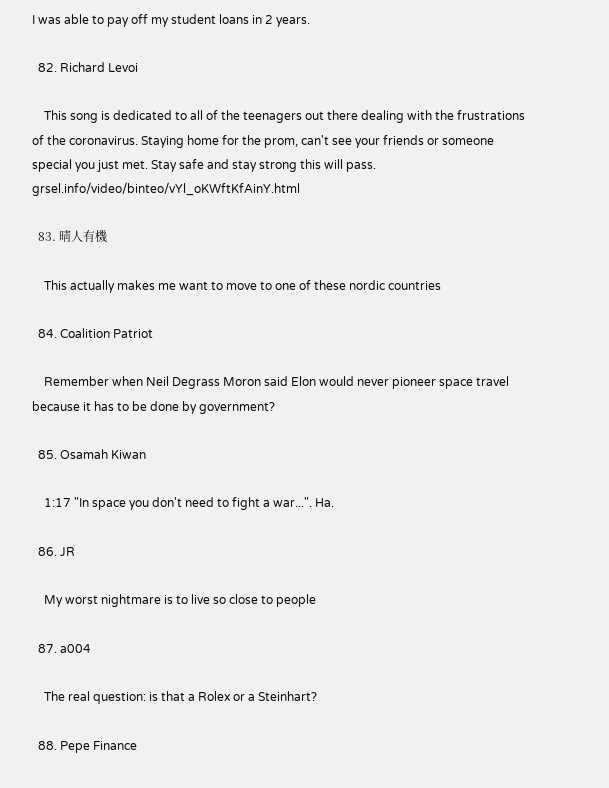I was able to pay off my student loans in 2 years.

  82. Richard Levoi

    This song is dedicated to all of the teenagers out there dealing with the frustrations of the coronavirus. Staying home for the prom, can't see your friends or someone special you just met. Stay safe and stay strong this will pass. grsel.info/video/binteo/vYl_oKWftKfAinY.html

  83. 晴人有機

    This actually makes me want to move to one of these nordic countries

  84. Coalition Patriot

    Remember when Neil Degrass Moron said Elon would never pioneer space travel because it has to be done by government?

  85. Osamah Kiwan

    1:17 "In space you don't need to fight a war...". Ha.

  86. JR

    My worst nightmare is to live so close to people

  87. a004

    The real question: is that a Rolex or a Steinhart?

  88. Pepe Finance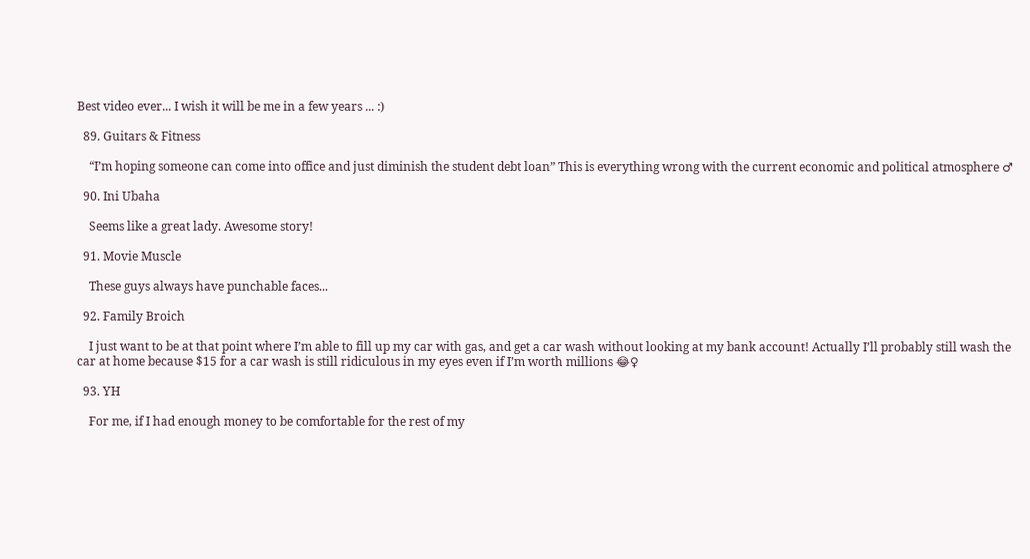Best video ever... I wish it will be me in a few years ... :)

  89. Guitars & Fitness

    “I’m hoping someone can come into office and just diminish the student debt loan” This is everything wrong with the current economic and political atmosphere ♂

  90. Ini Ubaha

    Seems like a great lady. Awesome story!

  91. Movie Muscle

    These guys always have punchable faces...

  92. Family Broich

    I just want to be at that point where I’m able to fill up my car with gas, and get a car wash without looking at my bank account! Actually I’ll probably still wash the car at home because $15 for a car wash is still ridiculous in my eyes even if I’m worth millions 😂♀

  93. YH

    For me, if I had enough money to be comfortable for the rest of my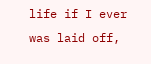life if I ever was laid off,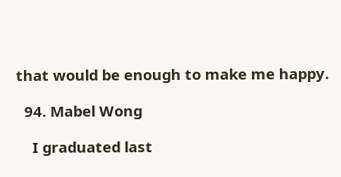that would be enough to make me happy.

  94. Mabel Wong

    I graduated last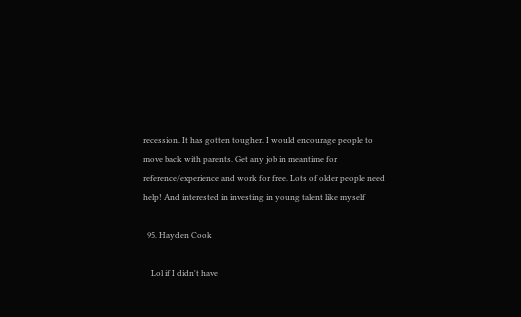recession. It has gotten tougher. I would encourage people to move back with parents. Get any job in meantime for reference/experience and work for free. Lots of older people need help! And interested in investing in young talent like myself

  95. Hayden Cook

    Lol if I didn't have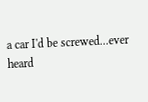a car I'd be screwed...ever heard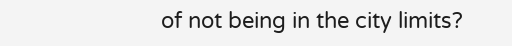of not being in the city limits?